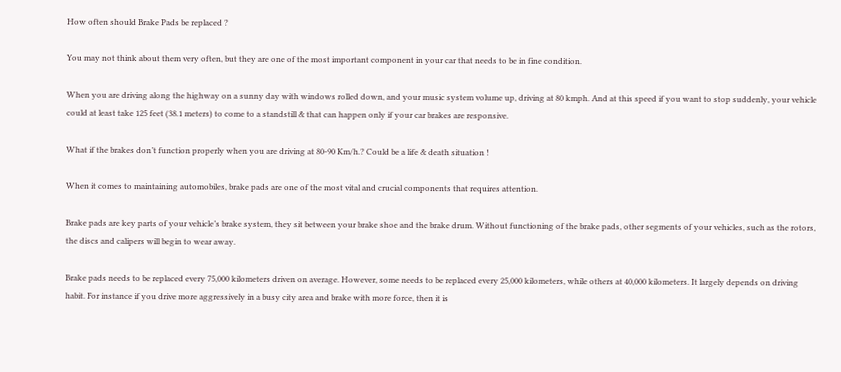How often should Brake Pads be replaced ?

You may not think about them very often, but they are one of the most important component in your car that needs to be in fine condition.

When you are driving along the highway on a sunny day with windows rolled down, and your music system volume up, driving at 80 kmph. And at this speed if you want to stop suddenly, your vehicle could at least take 125 feet (38.1 meters) to come to a standstill & that can happen only if your car brakes are responsive.

What if the brakes don’t function properly when you are driving at 80-90 Km/h.? Could be a life & death situation !

When it comes to maintaining automobiles, brake pads are one of the most vital and crucial components that requires attention.

Brake pads are key parts of your vehicle’s brake system, they sit between your brake shoe and the brake drum. Without functioning of the brake pads, other segments of your vehicles, such as the rotors, the discs and calipers will begin to wear away.

Brake pads needs to be replaced every 75,000 kilometers driven on average. However, some needs to be replaced every 25,000 kilometers, while others at 40,000 kilometers. It largely depends on driving habit. For instance if you drive more aggressively in a busy city area and brake with more force, then it is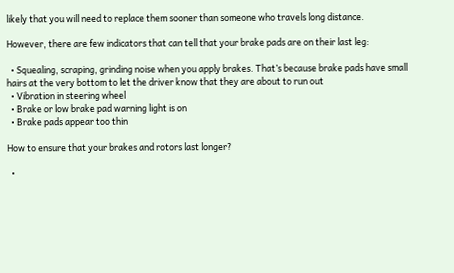likely that you will need to replace them sooner than someone who travels long distance.

However, there are few indicators that can tell that your brake pads are on their last leg:

  • Squealing, scraping, grinding noise when you apply brakes. That’s because brake pads have small hairs at the very bottom to let the driver know that they are about to run out
  • Vibration in steering wheel
  • Brake or low brake pad warning light is on
  • Brake pads appear too thin

How to ensure that your brakes and rotors last longer?

  •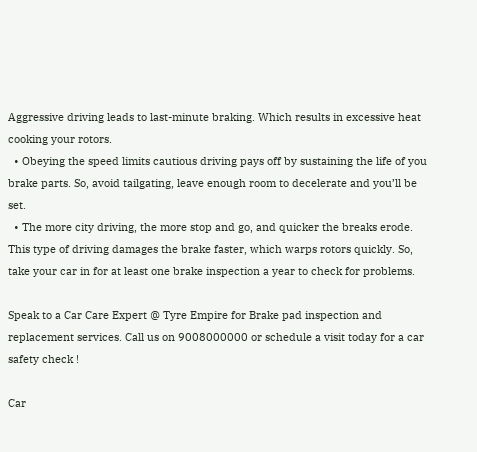Aggressive driving leads to last-minute braking. Which results in excessive heat cooking your rotors.
  • Obeying the speed limits cautious driving pays off by sustaining the life of you brake parts. So, avoid tailgating, leave enough room to decelerate and you’ll be set.
  • The more city driving, the more stop and go, and quicker the breaks erode. This type of driving damages the brake faster, which warps rotors quickly. So, take your car in for at least one brake inspection a year to check for problems.

Speak to a Car Care Expert @ Tyre Empire for Brake pad inspection and replacement services. Call us on 9008000000 or schedule a visit today for a car safety check !

Car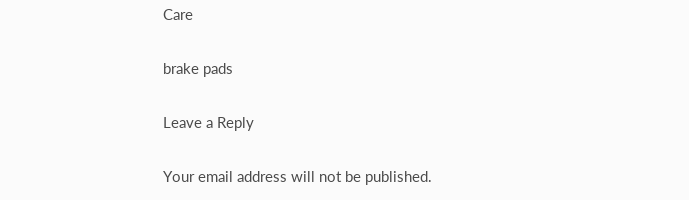Care

brake pads

Leave a Reply

Your email address will not be published.